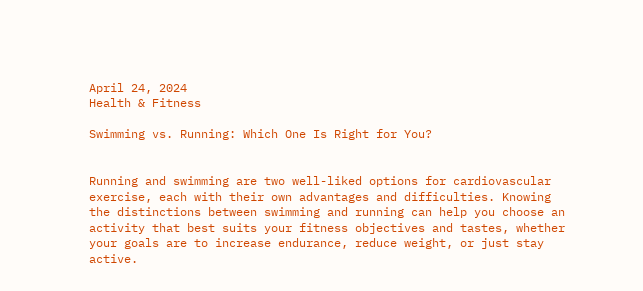April 24, 2024
Health & Fitness

Swimming vs. Running: Which One Is Right for You?


Running and swimming are two well-liked options for cardiovascular exercise, each with their own advantages and difficulties. Knowing the distinctions between swimming and running can help you choose an activity that best suits your fitness objectives and tastes, whether your goals are to increase endurance, reduce weight, or just stay active.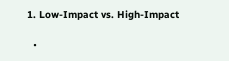1. Low-Impact vs. High-Impact

  •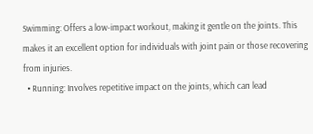Swimming: Offers a low-impact workout, making it gentle on the joints. This makes it an excellent option for individuals with joint pain or those recovering from injuries.
  • Running: Involves repetitive impact on the joints, which can lead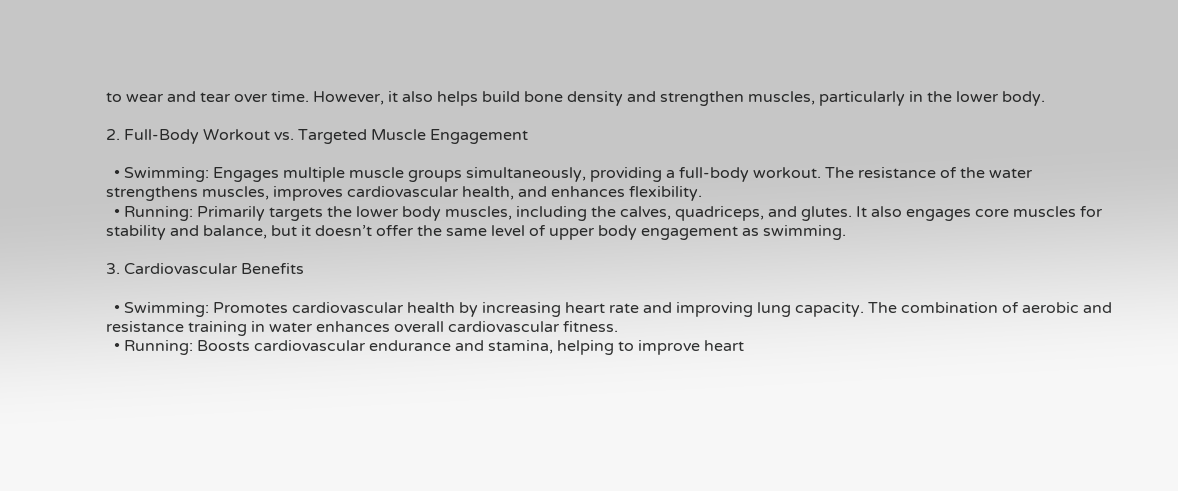to wear and tear over time. However, it also helps build bone density and strengthen muscles, particularly in the lower body.

2. Full-Body Workout vs. Targeted Muscle Engagement

  • Swimming: Engages multiple muscle groups simultaneously, providing a full-body workout. The resistance of the water strengthens muscles, improves cardiovascular health, and enhances flexibility.
  • Running: Primarily targets the lower body muscles, including the calves, quadriceps, and glutes. It also engages core muscles for stability and balance, but it doesn’t offer the same level of upper body engagement as swimming.

3. Cardiovascular Benefits

  • Swimming: Promotes cardiovascular health by increasing heart rate and improving lung capacity. The combination of aerobic and resistance training in water enhances overall cardiovascular fitness.
  • Running: Boosts cardiovascular endurance and stamina, helping to improve heart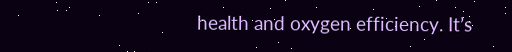health and oxygen efficiency. It’s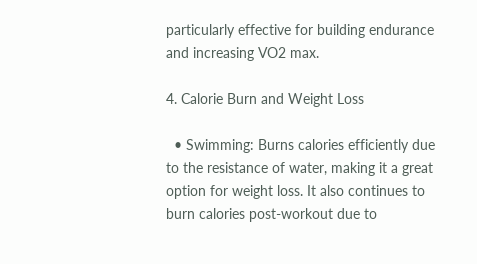particularly effective for building endurance and increasing VO2 max.

4. Calorie Burn and Weight Loss

  • Swimming: Burns calories efficiently due to the resistance of water, making it a great option for weight loss. It also continues to burn calories post-workout due to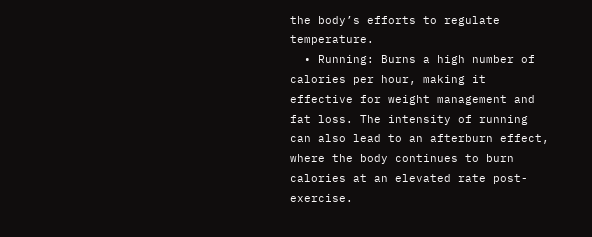the body’s efforts to regulate temperature.
  • Running: Burns a high number of calories per hour, making it effective for weight management and fat loss. The intensity of running can also lead to an afterburn effect, where the body continues to burn calories at an elevated rate post-exercise.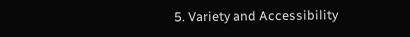5. Variety and Accessibility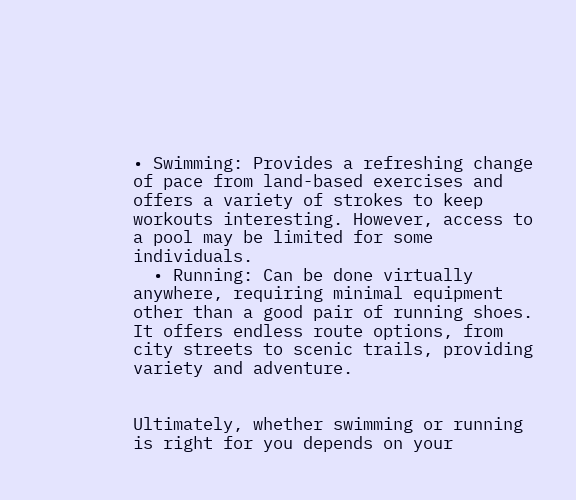• Swimming: Provides a refreshing change of pace from land-based exercises and offers a variety of strokes to keep workouts interesting. However, access to a pool may be limited for some individuals.
  • Running: Can be done virtually anywhere, requiring minimal equipment other than a good pair of running shoes. It offers endless route options, from city streets to scenic trails, providing variety and adventure.


Ultimately, whether swimming or running is right for you depends on your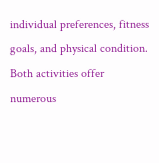individual preferences, fitness goals, and physical condition. Both activities offer numerous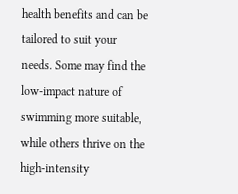health benefits and can be tailored to suit your needs. Some may find the low-impact nature of swimming more suitable, while others thrive on the high-intensity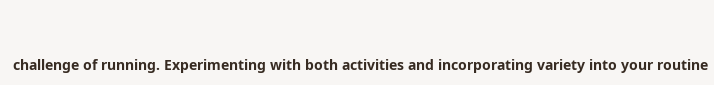challenge of running. Experimenting with both activities and incorporating variety into your routine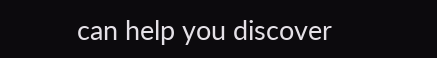can help you discover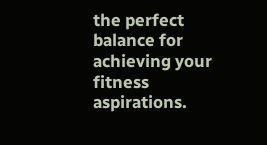the perfect balance for achieving your fitness aspirations.